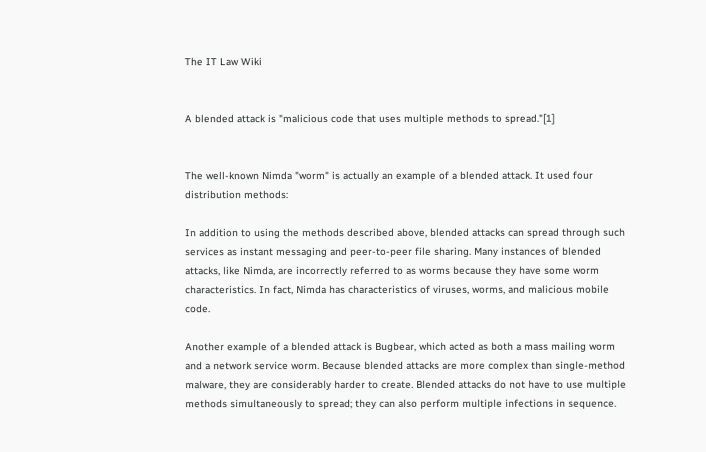The IT Law Wiki


A blended attack is "malicious code that uses multiple methods to spread."[1]


The well-known Nimda "worm" is actually an example of a blended attack. It used four distribution methods:

In addition to using the methods described above, blended attacks can spread through such services as instant messaging and peer-to-peer file sharing. Many instances of blended attacks, like Nimda, are incorrectly referred to as worms because they have some worm characteristics. In fact, Nimda has characteristics of viruses, worms, and malicious mobile code.

Another example of a blended attack is Bugbear, which acted as both a mass mailing worm and a network service worm. Because blended attacks are more complex than single-method malware, they are considerably harder to create. Blended attacks do not have to use multiple methods simultaneously to spread; they can also perform multiple infections in sequence.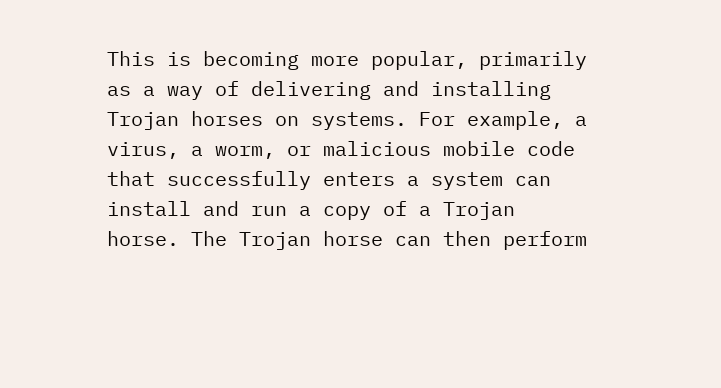This is becoming more popular, primarily as a way of delivering and installing Trojan horses on systems. For example, a virus, a worm, or malicious mobile code that successfully enters a system can install and run a copy of a Trojan horse. The Trojan horse can then perform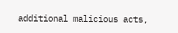additional malicious acts,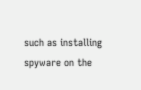such as installing spyware on the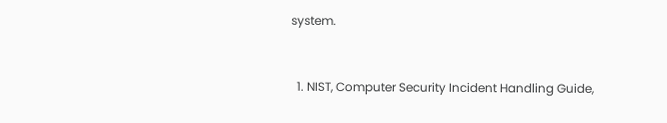system.


  1. NIST, Computer Security Incident Handling Guide,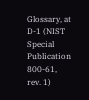Glossary, at D-1 (NIST Special Publication 800-61, rev. 1)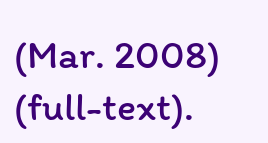(Mar. 2008) (full-text).